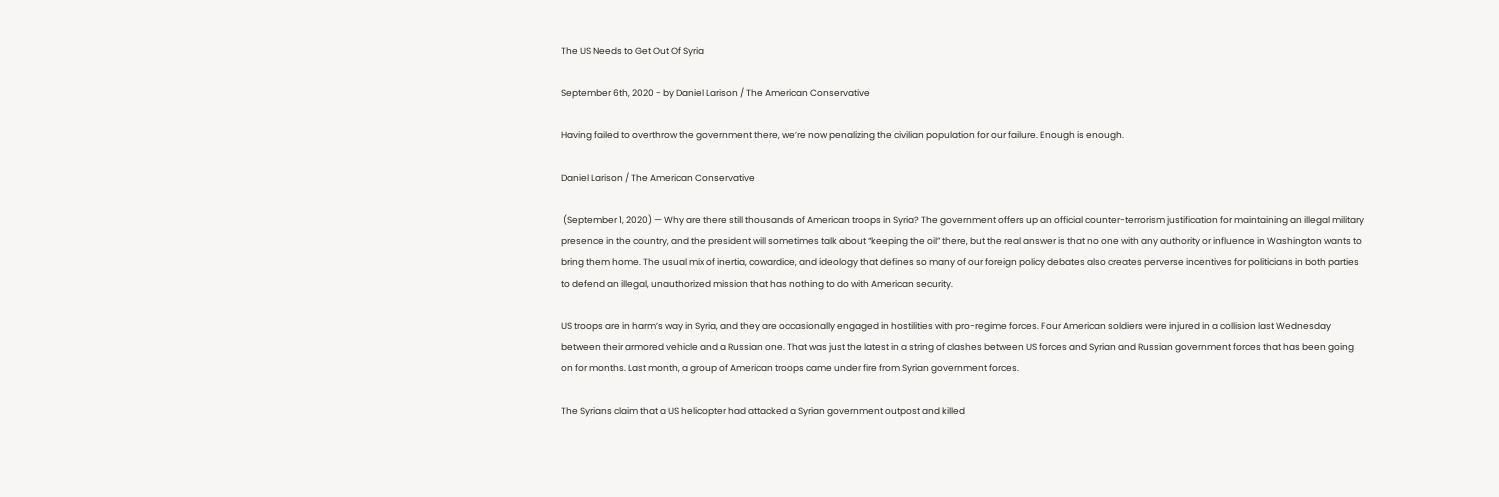The US Needs to Get Out Of Syria

September 6th, 2020 - by Daniel Larison / The American Conservative

Having failed to overthrow the government there, we’re now penalizing the civilian population for our failure. Enough is enough.

Daniel Larison / The American Conservative

 (September 1, 2020) — Why are there still thousands of American troops in Syria? The government offers up an official counter-terrorism justification for maintaining an illegal military presence in the country, and the president will sometimes talk about “keeping the oil” there, but the real answer is that no one with any authority or influence in Washington wants to bring them home. The usual mix of inertia, cowardice, and ideology that defines so many of our foreign policy debates also creates perverse incentives for politicians in both parties to defend an illegal, unauthorized mission that has nothing to do with American security.

US troops are in harm’s way in Syria, and they are occasionally engaged in hostilities with pro-regime forces. Four American soldiers were injured in a collision last Wednesday between their armored vehicle and a Russian one. That was just the latest in a string of clashes between US forces and Syrian and Russian government forces that has been going on for months. Last month, a group of American troops came under fire from Syrian government forces.

The Syrians claim that a US helicopter had attacked a Syrian government outpost and killed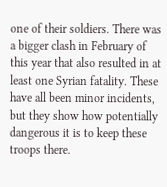one of their soldiers. There was a bigger clash in February of this year that also resulted in at least one Syrian fatality. These have all been minor incidents, but they show how potentially dangerous it is to keep these troops there.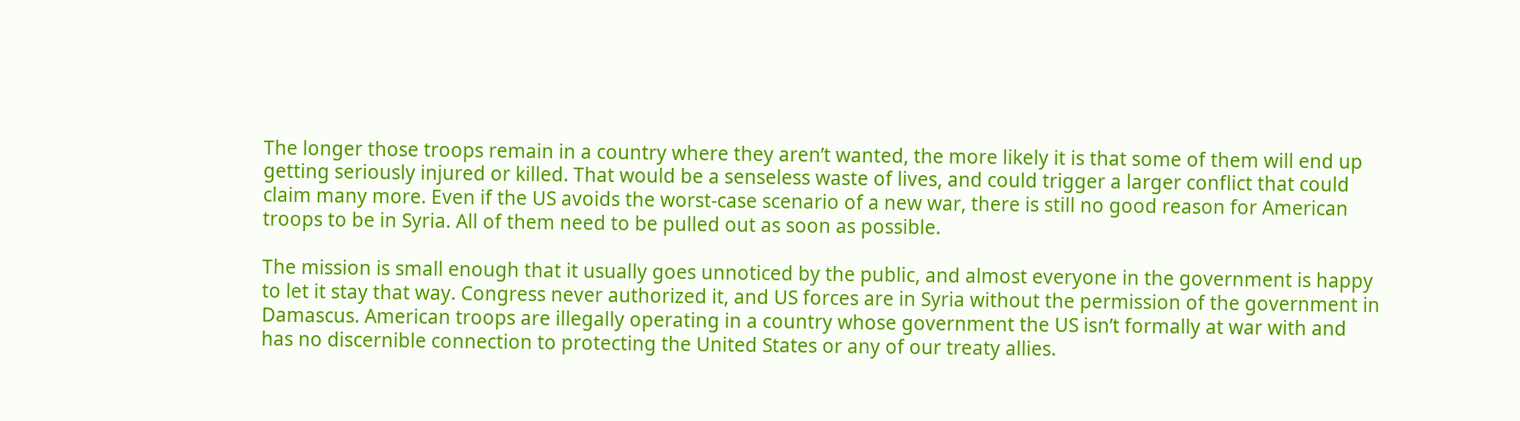The longer those troops remain in a country where they aren’t wanted, the more likely it is that some of them will end up getting seriously injured or killed. That would be a senseless waste of lives, and could trigger a larger conflict that could claim many more. Even if the US avoids the worst-case scenario of a new war, there is still no good reason for American troops to be in Syria. All of them need to be pulled out as soon as possible.

The mission is small enough that it usually goes unnoticed by the public, and almost everyone in the government is happy to let it stay that way. Congress never authorized it, and US forces are in Syria without the permission of the government in Damascus. American troops are illegally operating in a country whose government the US isn’t formally at war with and has no discernible connection to protecting the United States or any of our treaty allies.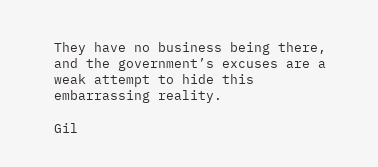They have no business being there, and the government’s excuses are a weak attempt to hide this embarrassing reality.

Gil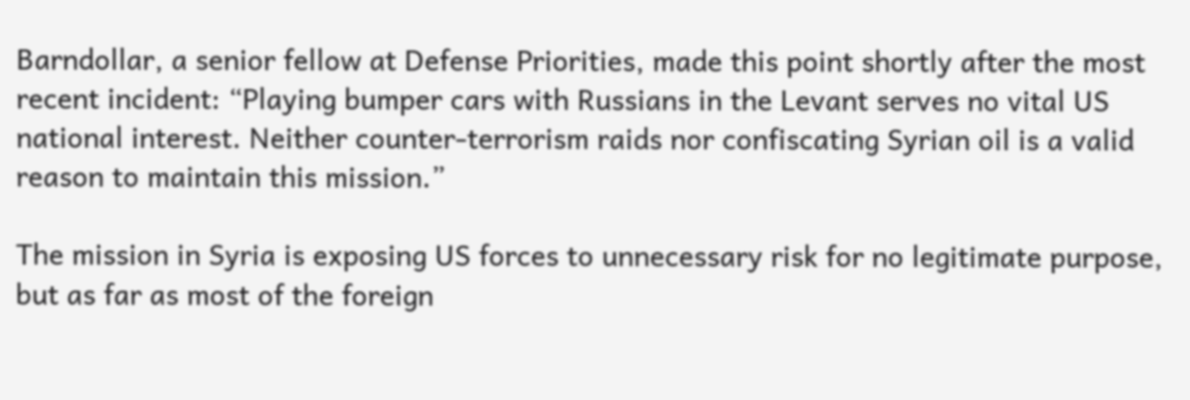Barndollar, a senior fellow at Defense Priorities, made this point shortly after the most recent incident: “Playing bumper cars with Russians in the Levant serves no vital US national interest. Neither counter-terrorism raids nor confiscating Syrian oil is a valid reason to maintain this mission.”

The mission in Syria is exposing US forces to unnecessary risk for no legitimate purpose, but as far as most of the foreign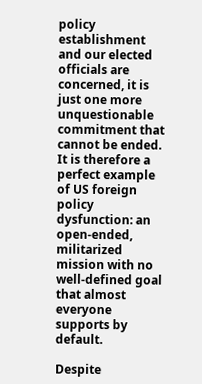policy establishment and our elected officials are concerned, it is just one more unquestionable commitment that cannot be ended. It is therefore a perfect example of US foreign policy dysfunction: an open-ended, militarized mission with no well-defined goal that almost everyone supports by default.

Despite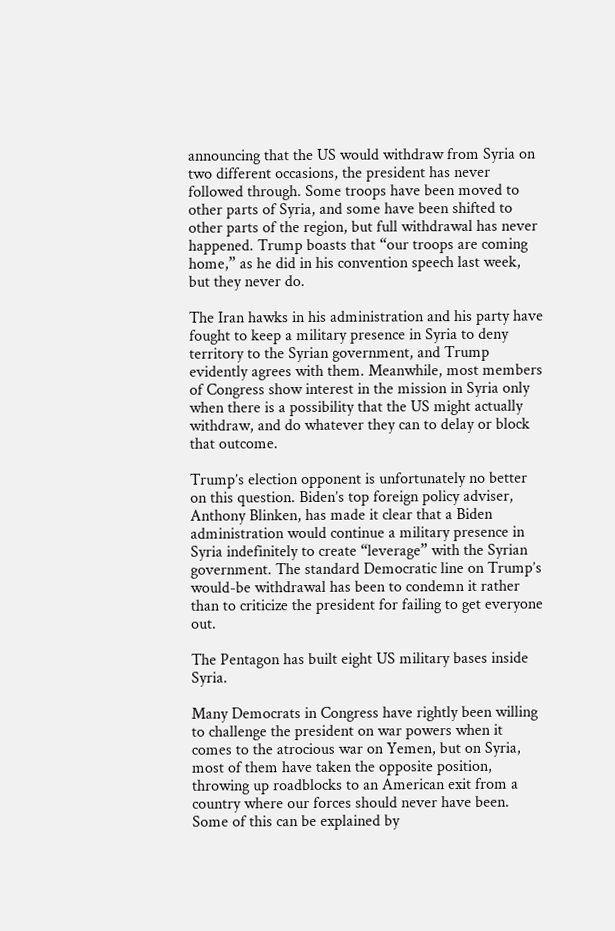announcing that the US would withdraw from Syria on two different occasions, the president has never followed through. Some troops have been moved to other parts of Syria, and some have been shifted to other parts of the region, but full withdrawal has never happened. Trump boasts that “our troops are coming home,” as he did in his convention speech last week, but they never do.

The Iran hawks in his administration and his party have fought to keep a military presence in Syria to deny territory to the Syrian government, and Trump evidently agrees with them. Meanwhile, most members of Congress show interest in the mission in Syria only when there is a possibility that the US might actually withdraw, and do whatever they can to delay or block that outcome.

Trump’s election opponent is unfortunately no better on this question. Biden’s top foreign policy adviser, Anthony Blinken, has made it clear that a Biden administration would continue a military presence in Syria indefinitely to create “leverage” with the Syrian government. The standard Democratic line on Trump’s would-be withdrawal has been to condemn it rather than to criticize the president for failing to get everyone out.

The Pentagon has built eight US military bases inside Syria.

Many Democrats in Congress have rightly been willing to challenge the president on war powers when it comes to the atrocious war on Yemen, but on Syria, most of them have taken the opposite position, throwing up roadblocks to an American exit from a country where our forces should never have been. Some of this can be explained by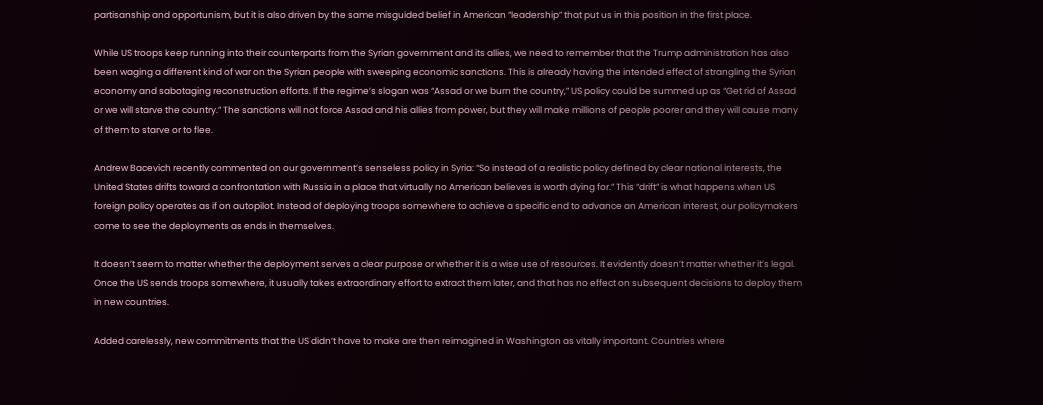partisanship and opportunism, but it is also driven by the same misguided belief in American “leadership” that put us in this position in the first place.

While US troops keep running into their counterparts from the Syrian government and its allies, we need to remember that the Trump administration has also been waging a different kind of war on the Syrian people with sweeping economic sanctions. This is already having the intended effect of strangling the Syrian economy and sabotaging reconstruction efforts. If the regime’s slogan was “Assad or we burn the country,” US policy could be summed up as “Get rid of Assad or we will starve the country.” The sanctions will not force Assad and his allies from power, but they will make millions of people poorer and they will cause many of them to starve or to flee.

Andrew Bacevich recently commented on our government’s senseless policy in Syria: “So instead of a realistic policy defined by clear national interests, the United States drifts toward a confrontation with Russia in a place that virtually no American believes is worth dying for.” This “drift” is what happens when US foreign policy operates as if on autopilot. Instead of deploying troops somewhere to achieve a specific end to advance an American interest, our policymakers come to see the deployments as ends in themselves.

It doesn’t seem to matter whether the deployment serves a clear purpose or whether it is a wise use of resources. It evidently doesn’t matter whether it’s legal. Once the US sends troops somewhere, it usually takes extraordinary effort to extract them later, and that has no effect on subsequent decisions to deploy them in new countries.

Added carelessly, new commitments that the US didn’t have to make are then reimagined in Washington as vitally important. Countries where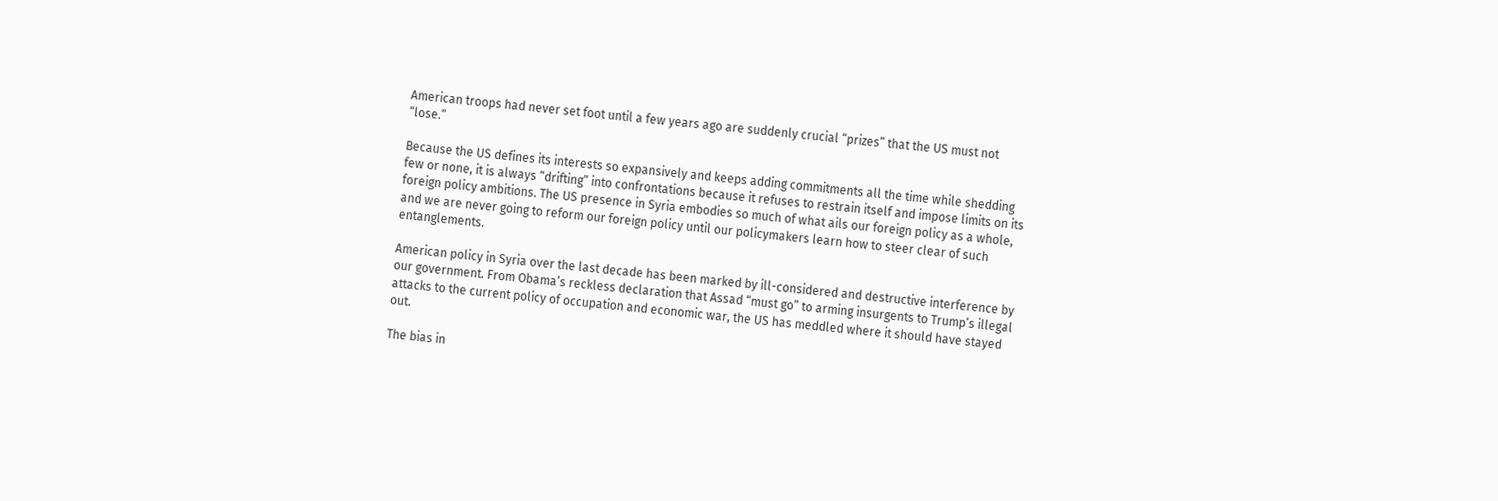American troops had never set foot until a few years ago are suddenly crucial “prizes” that the US must not “lose.”

Because the US defines its interests so expansively and keeps adding commitments all the time while shedding few or none, it is always “drifting” into confrontations because it refuses to restrain itself and impose limits on its foreign policy ambitions. The US presence in Syria embodies so much of what ails our foreign policy as a whole, and we are never going to reform our foreign policy until our policymakers learn how to steer clear of such entanglements.

American policy in Syria over the last decade has been marked by ill-considered and destructive interference by our government. From Obama’s reckless declaration that Assad “must go” to arming insurgents to Trump’s illegal attacks to the current policy of occupation and economic war, the US has meddled where it should have stayed out.

The bias in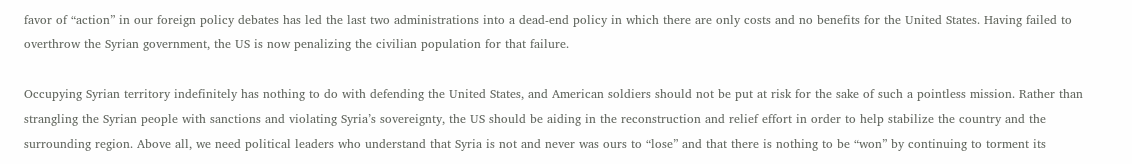favor of “action” in our foreign policy debates has led the last two administrations into a dead-end policy in which there are only costs and no benefits for the United States. Having failed to overthrow the Syrian government, the US is now penalizing the civilian population for that failure.

Occupying Syrian territory indefinitely has nothing to do with defending the United States, and American soldiers should not be put at risk for the sake of such a pointless mission. Rather than strangling the Syrian people with sanctions and violating Syria’s sovereignty, the US should be aiding in the reconstruction and relief effort in order to help stabilize the country and the surrounding region. Above all, we need political leaders who understand that Syria is not and never was ours to “lose” and that there is nothing to be “won” by continuing to torment its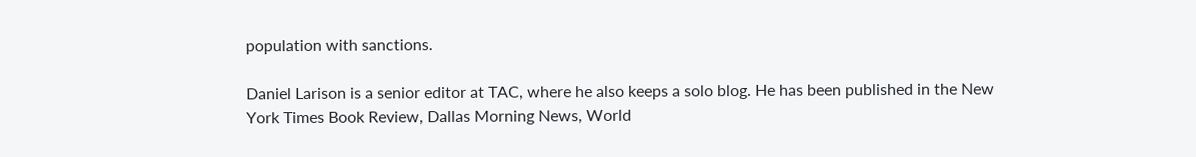population with sanctions.

Daniel Larison is a senior editor at TAC, where he also keeps a solo blog. He has been published in the New York Times Book Review, Dallas Morning News, World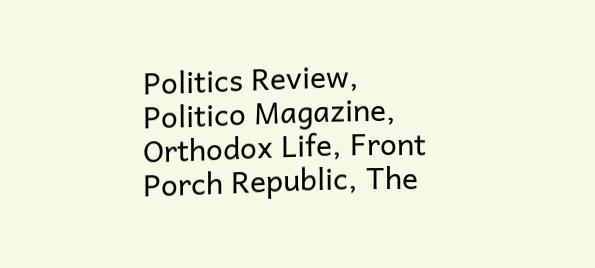Politics Review, Politico Magazine, Orthodox Life, Front Porch Republic, The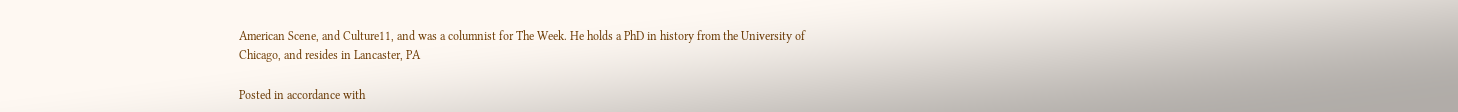American Scene, and Culture11, and was a columnist for The Week. He holds a PhD in history from the University of Chicago, and resides in Lancaster, PA

Posted in accordance with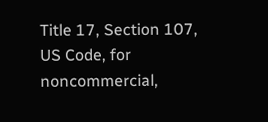Title 17, Section 107, US Code, for noncommercial,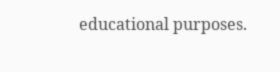educational purposes.